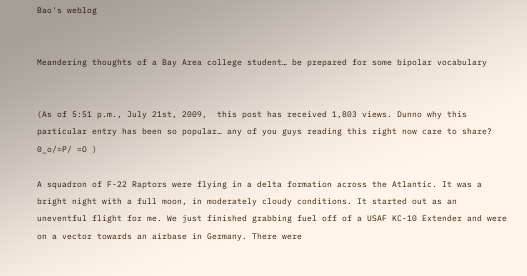Bao's weblog


Meandering thoughts of a Bay Area college student… be prepared for some bipolar vocabulary


(As of 5:51 p.m., July 21st, 2009,  this post has received 1,803 views. Dunno why this particular entry has been so popular… any of you guys reading this right now care to share? 0_o/=P/ =O )

A squadron of F-22 Raptors were flying in a delta formation across the Atlantic. It was a bright night with a full moon, in moderately cloudy conditions. It started out as an uneventful flight for me. We just finished grabbing fuel off of a USAF KC-10 Extender and were on a vector towards an airbase in Germany. There were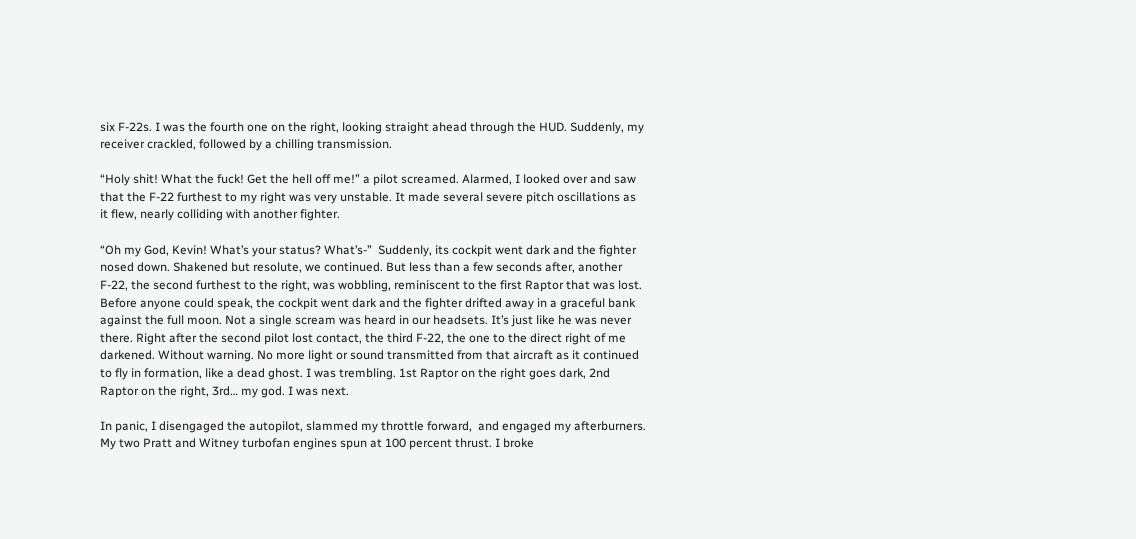six F-22s. I was the fourth one on the right, looking straight ahead through the HUD. Suddenly, my receiver crackled, followed by a chilling transmission.

“Holy shit! What the fuck! Get the hell off me!” a pilot screamed. Alarmed, I looked over and saw that the F-22 furthest to my right was very unstable. It made several severe pitch oscillations as it flew, nearly colliding with another fighter.

“Oh my God, Kevin! What’s your status? What’s-”  Suddenly, its cockpit went dark and the fighter nosed down. Shakened but resolute, we continued. But less than a few seconds after, another F-22, the second furthest to the right, was wobbling, reminiscent to the first Raptor that was lost. Before anyone could speak, the cockpit went dark and the fighter drifted away in a graceful bank against the full moon. Not a single scream was heard in our headsets. It’s just like he was never there. Right after the second pilot lost contact, the third F-22, the one to the direct right of me darkened. Without warning. No more light or sound transmitted from that aircraft as it continued to fly in formation, like a dead ghost. I was trembling. 1st Raptor on the right goes dark, 2nd Raptor on the right, 3rd… my god. I was next.

In panic, I disengaged the autopilot, slammed my throttle forward,  and engaged my afterburners. My two Pratt and Witney turbofan engines spun at 100 percent thrust. I broke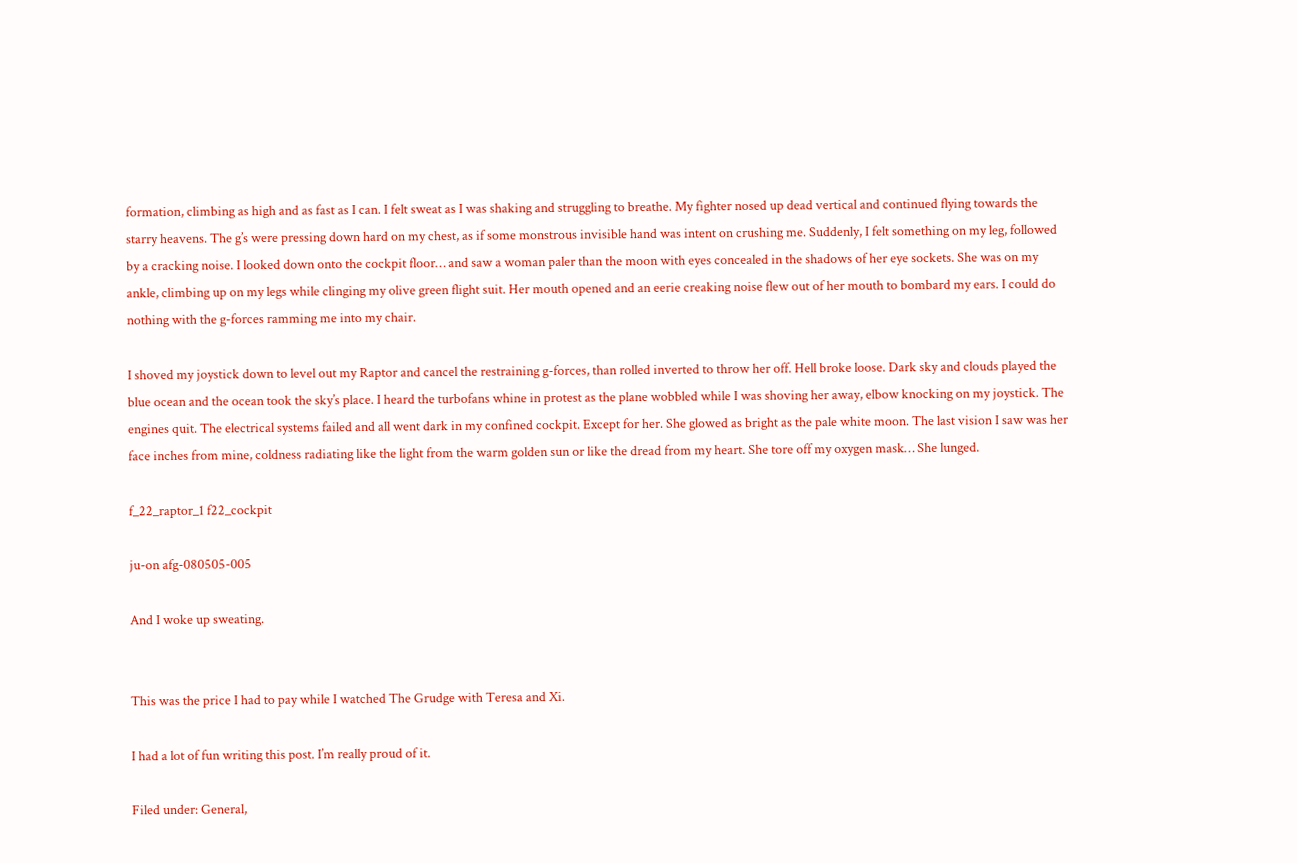formation, climbing as high and as fast as I can. I felt sweat as I was shaking and struggling to breathe. My fighter nosed up dead vertical and continued flying towards the starry heavens. The g’s were pressing down hard on my chest, as if some monstrous invisible hand was intent on crushing me. Suddenly, I felt something on my leg, followed by a cracking noise. I looked down onto the cockpit floor… and saw a woman paler than the moon with eyes concealed in the shadows of her eye sockets. She was on my ankle, climbing up on my legs while clinging my olive green flight suit. Her mouth opened and an eerie creaking noise flew out of her mouth to bombard my ears. I could do nothing with the g-forces ramming me into my chair.

I shoved my joystick down to level out my Raptor and cancel the restraining g-forces, than rolled inverted to throw her off. Hell broke loose. Dark sky and clouds played the blue ocean and the ocean took the sky’s place. I heard the turbofans whine in protest as the plane wobbled while I was shoving her away, elbow knocking on my joystick. The engines quit. The electrical systems failed and all went dark in my confined cockpit. Except for her. She glowed as bright as the pale white moon. The last vision I saw was her face inches from mine, coldness radiating like the light from the warm golden sun or like the dread from my heart. She tore off my oxygen mask… She lunged.

f_22_raptor_1 f22_cockpit

ju-on afg-080505-005

And I woke up sweating.


This was the price I had to pay while I watched The Grudge with Teresa and Xi.

I had a lot of fun writing this post. I’m really proud of it.

Filed under: General,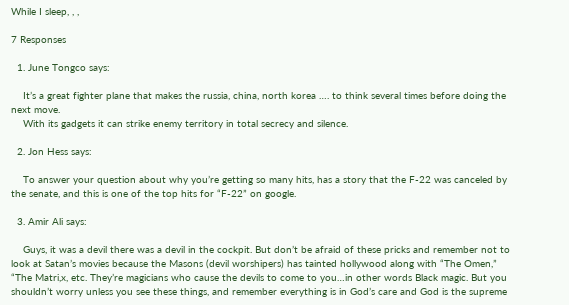While I sleep, , ,

7 Responses

  1. June Tongco says:

    It’s a great fighter plane that makes the russia, china, north korea …. to think several times before doing the next move.
    With its gadgets it can strike enemy territory in total secrecy and silence.

  2. Jon Hess says:

    To answer your question about why you’re getting so many hits, has a story that the F-22 was canceled by the senate, and this is one of the top hits for “F-22” on google.

  3. Amir Ali says:

    Guys, it was a devil there was a devil in the cockpit. But don’t be afraid of these pricks and remember not to look at Satan’s movies because the Masons (devil worshipers) has tainted hollywood along with “The Omen,” “The Matri,x, etc. They’re magicians who cause the devils to come to you…in other words Black magic. But you shouldn’t worry unless you see these things, and remember everything is in God’s care and God is the supreme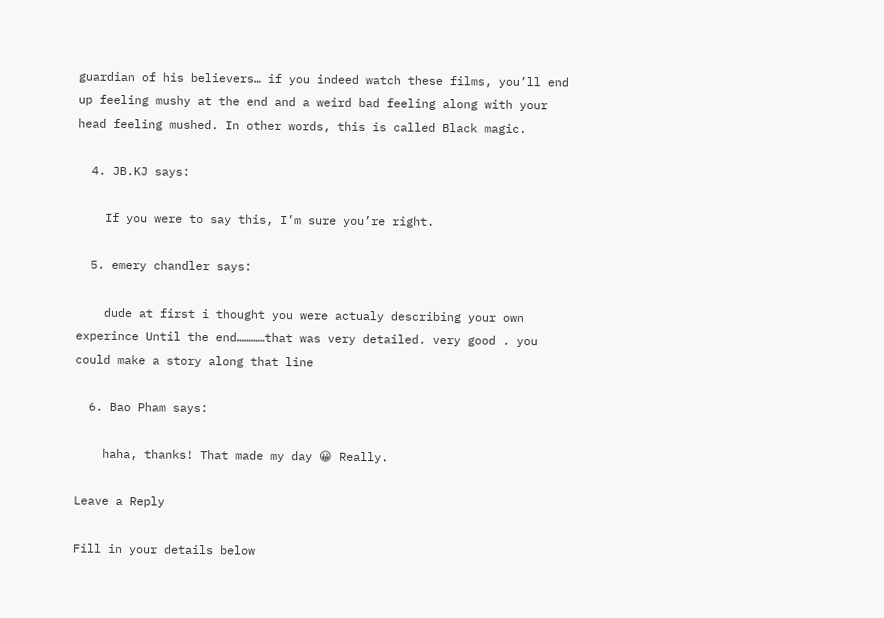guardian of his believers… if you indeed watch these films, you’ll end up feeling mushy at the end and a weird bad feeling along with your head feeling mushed. In other words, this is called Black magic.

  4. JB.KJ says:

    If you were to say this, I’m sure you’re right.

  5. emery chandler says:

    dude at first i thought you were actualy describing your own experince Until the end…………that was very detailed. very good . you could make a story along that line

  6. Bao Pham says:

    haha, thanks! That made my day 😀 Really.

Leave a Reply

Fill in your details below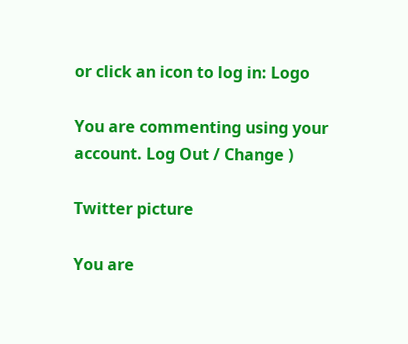or click an icon to log in: Logo

You are commenting using your account. Log Out / Change )

Twitter picture

You are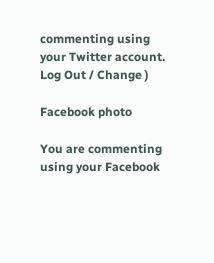commenting using your Twitter account. Log Out / Change )

Facebook photo

You are commenting using your Facebook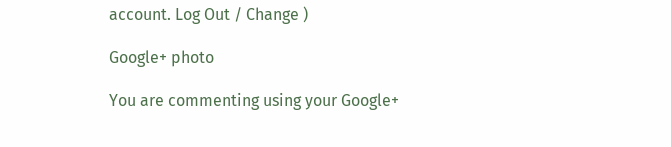account. Log Out / Change )

Google+ photo

You are commenting using your Google+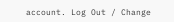account. Log Out / Change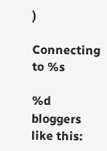)

Connecting to %s

%d bloggers like this: